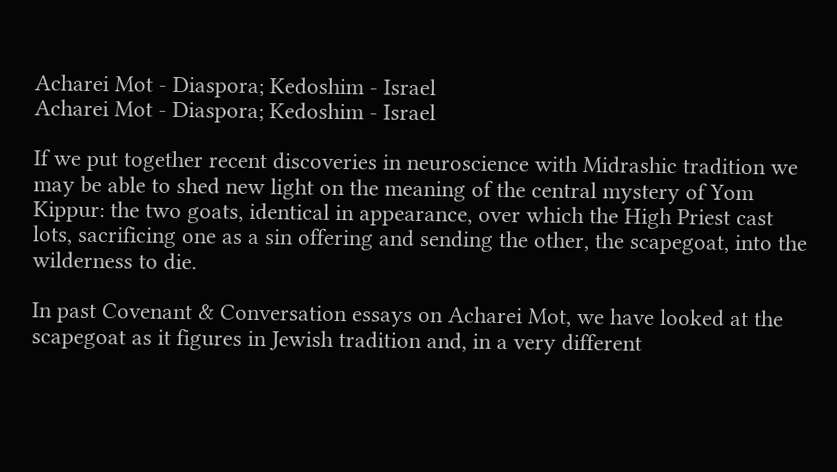Acharei Mot - Diaspora; Kedoshim - Israel
Acharei Mot - Diaspora; Kedoshim - Israel

If we put together recent discoveries in neuroscience with Midrashic tradition we may be able to shed new light on the meaning of the central mystery of Yom Kippur: the two goats, identical in appearance, over which the High Priest cast lots, sacrificing one as a sin offering and sending the other, the scapegoat, into the wilderness to die.

In past Covenant & Conversation essays on Acharei Mot, we have looked at the scapegoat as it figures in Jewish tradition and, in a very different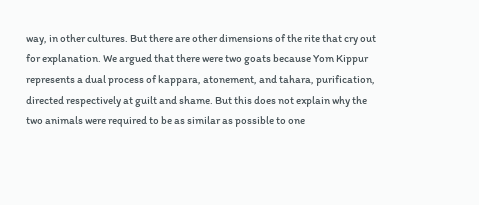way, in other cultures. But there are other dimensions of the rite that cry out for explanation. We argued that there were two goats because Yom Kippur represents a dual process of kappara, atonement, and tahara, purification, directed respectively at guilt and shame. But this does not explain why the two animals were required to be as similar as possible to one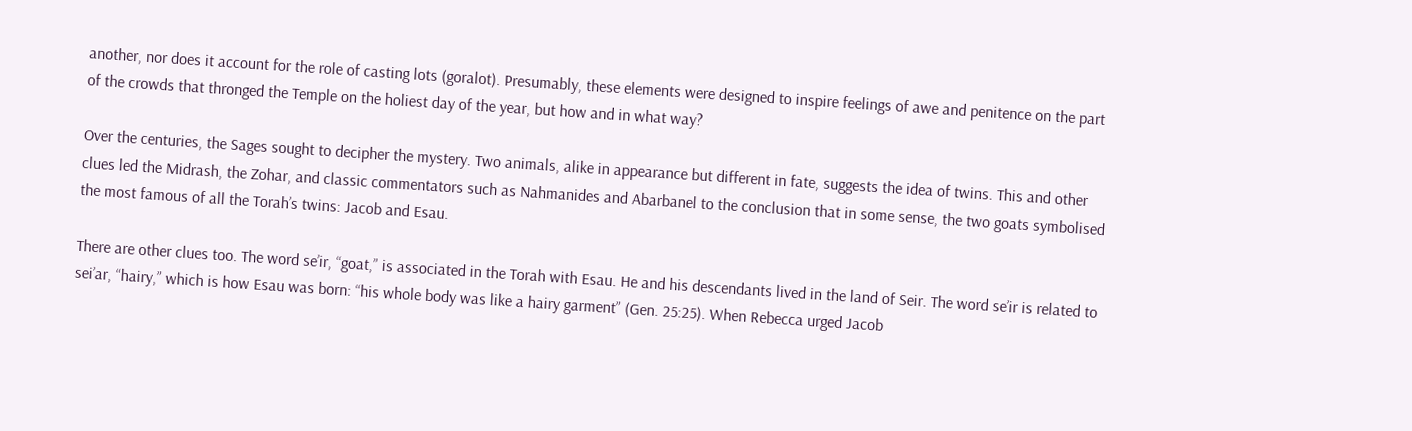another, nor does it account for the role of casting lots (goralot). Presumably, these elements were designed to inspire feelings of awe and penitence on the part of the crowds that thronged the Temple on the holiest day of the year, but how and in what way?

Over the centuries, the Sages sought to decipher the mystery. Two animals, alike in appearance but different in fate, suggests the idea of twins. This and other clues led the Midrash, the Zohar, and classic commentators such as Nahmanides and Abarbanel to the conclusion that in some sense, the two goats symbolised the most famous of all the Torah’s twins: Jacob and Esau.

There are other clues too. The word se’ir, “goat,” is associated in the Torah with Esau. He and his descendants lived in the land of Seir. The word se’ir is related to sei’ar, “hairy,” which is how Esau was born: “his whole body was like a hairy garment” (Gen. 25:25). When Rebecca urged Jacob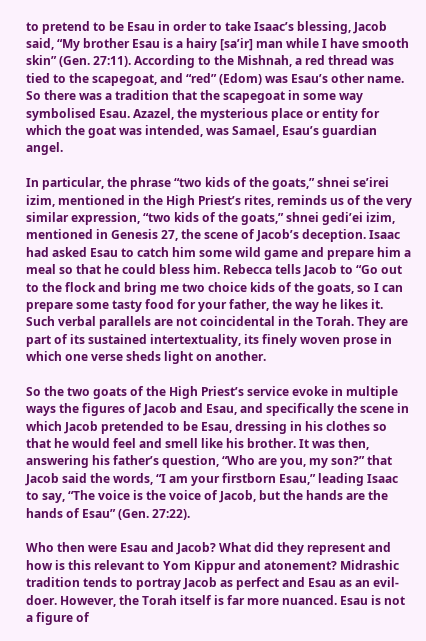to pretend to be Esau in order to take Isaac’s blessing, Jacob said, “My brother Esau is a hairy [sa’ir] man while I have smooth skin” (Gen. 27:11). According to the Mishnah, a red thread was tied to the scapegoat, and “red” (Edom) was Esau’s other name. So there was a tradition that the scapegoat in some way symbolised Esau. Azazel, the mysterious place or entity for which the goat was intended, was Samael, Esau’s guardian angel.

In particular, the phrase “two kids of the goats,” shnei se’irei izim, mentioned in the High Priest’s rites, reminds us of the very similar expression, “two kids of the goats,” shnei gedi’ei izim, mentioned in Genesis 27, the scene of Jacob’s deception. Isaac had asked Esau to catch him some wild game and prepare him a meal so that he could bless him. Rebecca tells Jacob to “Go out to the flock and bring me two choice kids of the goats, so I can prepare some tasty food for your father, the way he likes it. Such verbal parallels are not coincidental in the Torah. They are part of its sustained intertextuality, its finely woven prose in which one verse sheds light on another.

So the two goats of the High Priest’s service evoke in multiple ways the figures of Jacob and Esau, and specifically the scene in which Jacob pretended to be Esau, dressing in his clothes so that he would feel and smell like his brother. It was then, answering his father’s question, “Who are you, my son?” that Jacob said the words, “I am your firstborn Esau,” leading Isaac to say, “The voice is the voice of Jacob, but the hands are the hands of Esau” (Gen. 27:22).

Who then were Esau and Jacob? What did they represent and how is this relevant to Yom Kippur and atonement? Midrashic tradition tends to portray Jacob as perfect and Esau as an evil-doer. However, the Torah itself is far more nuanced. Esau is not a figure of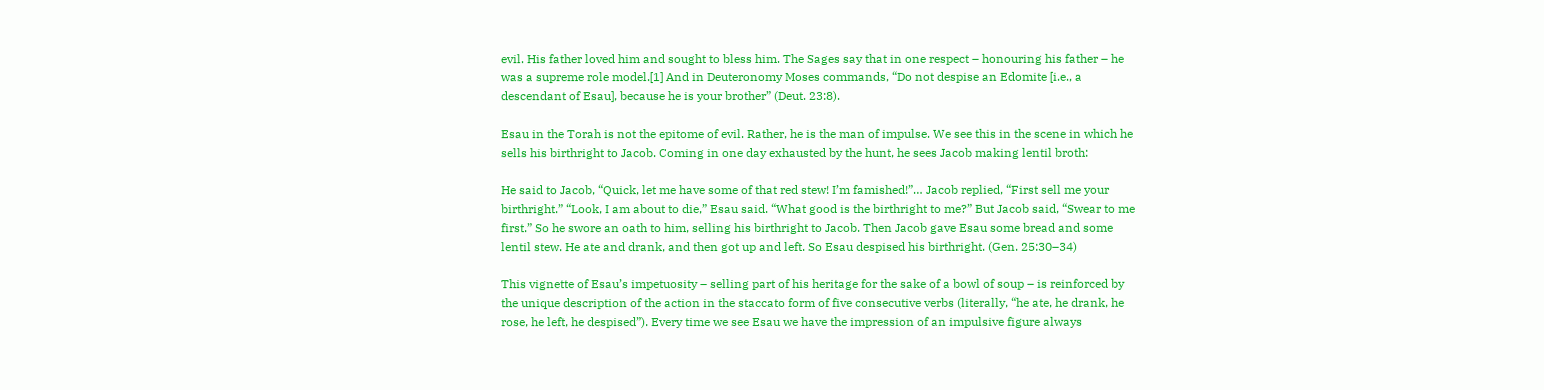evil. His father loved him and sought to bless him. The Sages say that in one respect – honouring his father – he was a supreme role model.[1] And in Deuteronomy Moses commands, “Do not despise an Edomite [i.e., a descendant of Esau], because he is your brother” (Deut. 23:8).

Esau in the Torah is not the epitome of evil. Rather, he is the man of impulse. We see this in the scene in which he sells his birthright to Jacob. Coming in one day exhausted by the hunt, he sees Jacob making lentil broth:

He said to Jacob, “Quick, let me have some of that red stew! I’m famished!”… Jacob replied, “First sell me your birthright.” “Look, I am about to die,” Esau said. “What good is the birthright to me?” But Jacob said, “Swear to me first.” So he swore an oath to him, selling his birthright to Jacob. Then Jacob gave Esau some bread and some lentil stew. He ate and drank, and then got up and left. So Esau despised his birthright. (Gen. 25:30–34)

This vignette of Esau’s impetuosity – selling part of his heritage for the sake of a bowl of soup – is reinforced by the unique description of the action in the staccato form of five consecutive verbs (literally, “he ate, he drank, he rose, he left, he despised”). Every time we see Esau we have the impression of an impulsive figure always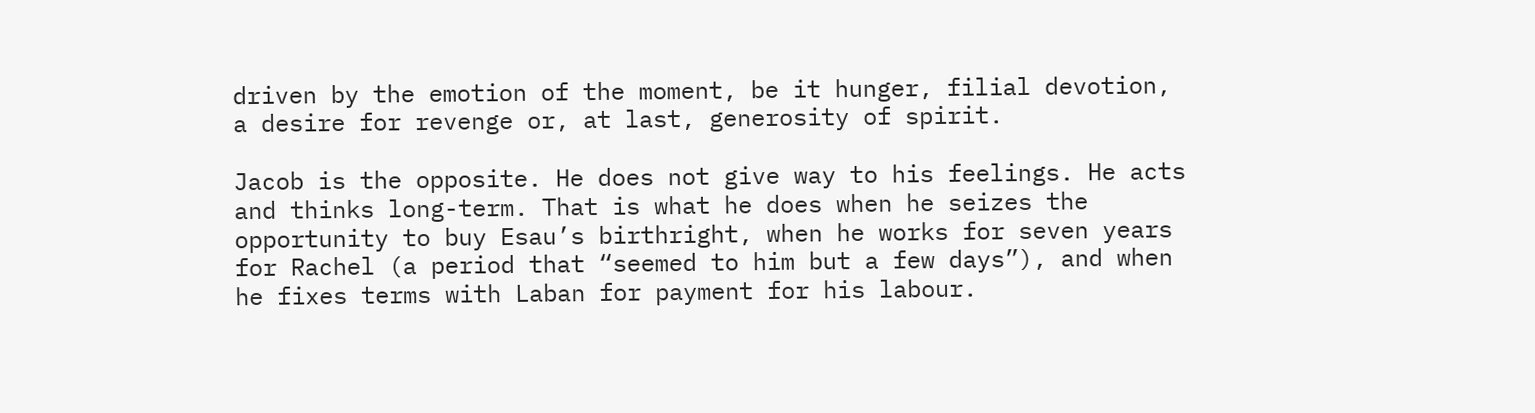driven by the emotion of the moment, be it hunger, filial devotion, a desire for revenge or, at last, generosity of spirit.

Jacob is the opposite. He does not give way to his feelings. He acts and thinks long-term. That is what he does when he seizes the opportunity to buy Esau’s birthright, when he works for seven years for Rachel (a period that “seemed to him but a few days”), and when he fixes terms with Laban for payment for his labour.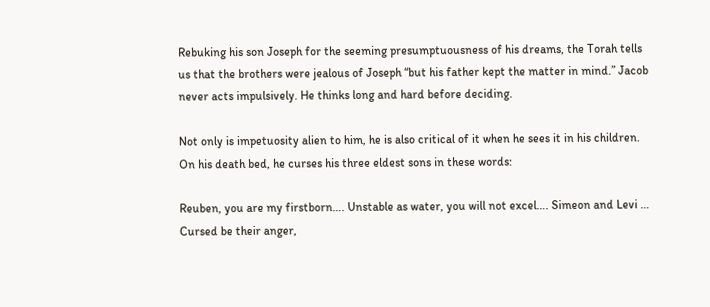Rebuking his son Joseph for the seeming presumptuousness of his dreams, the Torah tells us that the brothers were jealous of Joseph “but his father kept the matter in mind.” Jacob never acts impulsively. He thinks long and hard before deciding.

Not only is impetuosity alien to him, he is also critical of it when he sees it in his children. On his death bed, he curses his three eldest sons in these words:

Reuben, you are my firstborn…. Unstable as water, you will not excel…. Simeon and Levi … Cursed be their anger,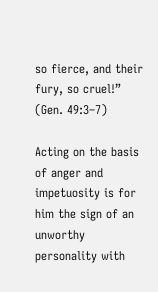so fierce, and their fury, so cruel!” (Gen. 49:3–7)

Acting on the basis of anger and impetuosity is for him the sign of an unworthy personality with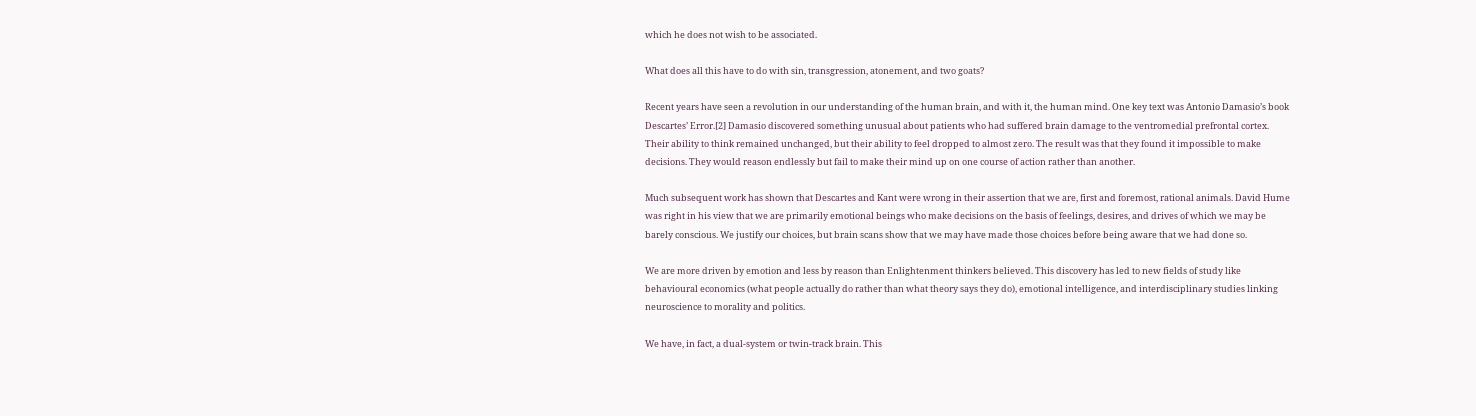which he does not wish to be associated.

What does all this have to do with sin, transgression, atonement, and two goats?

Recent years have seen a revolution in our understanding of the human brain, and with it, the human mind. One key text was Antonio Damasio’s book Descartes’ Error.[2] Damasio discovered something unusual about patients who had suffered brain damage to the ventromedial prefrontal cortex. Their ability to think remained unchanged, but their ability to feel dropped to almost zero. The result was that they found it impossible to make decisions. They would reason endlessly but fail to make their mind up on one course of action rather than another.

Much subsequent work has shown that Descartes and Kant were wrong in their assertion that we are, first and foremost, rational animals. David Hume was right in his view that we are primarily emotional beings who make decisions on the basis of feelings, desires, and drives of which we may be barely conscious. We justify our choices, but brain scans show that we may have made those choices before being aware that we had done so.

We are more driven by emotion and less by reason than Enlightenment thinkers believed. This discovery has led to new fields of study like behavioural economics (what people actually do rather than what theory says they do), emotional intelligence, and interdisciplinary studies linking neuroscience to morality and politics.

We have, in fact, a dual-system or twin-track brain. This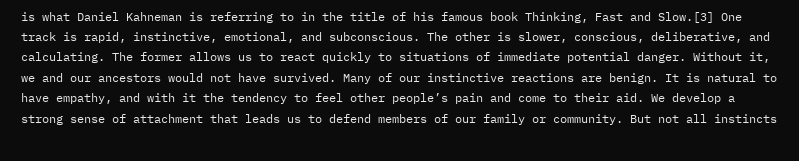is what Daniel Kahneman is referring to in the title of his famous book Thinking, Fast and Slow.[3] One track is rapid, instinctive, emotional, and subconscious. The other is slower, conscious, deliberative, and calculating. The former allows us to react quickly to situations of immediate potential danger. Without it, we and our ancestors would not have survived. Many of our instinctive reactions are benign. It is natural to have empathy, and with it the tendency to feel other people’s pain and come to their aid. We develop a strong sense of attachment that leads us to defend members of our family or community. But not all instincts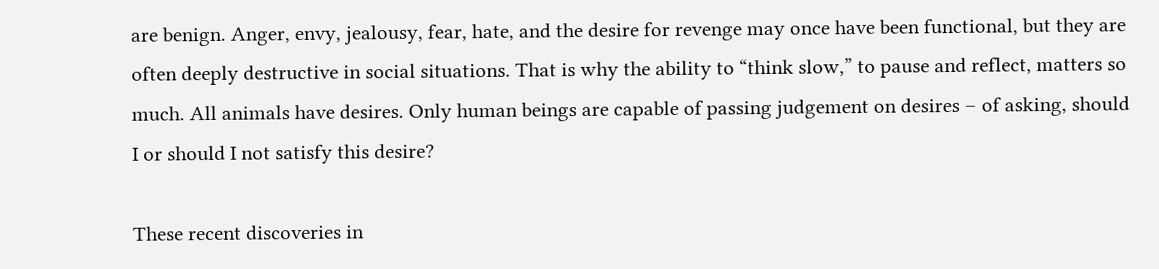are benign. Anger, envy, jealousy, fear, hate, and the desire for revenge may once have been functional, but they are often deeply destructive in social situations. That is why the ability to “think slow,” to pause and reflect, matters so much. All animals have desires. Only human beings are capable of passing judgement on desires – of asking, should I or should I not satisfy this desire?

These recent discoveries in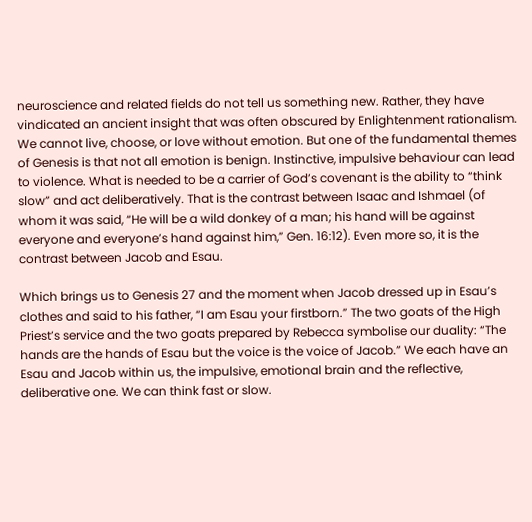neuroscience and related fields do not tell us something new. Rather, they have vindicated an ancient insight that was often obscured by Enlightenment rationalism. We cannot live, choose, or love without emotion. But one of the fundamental themes of Genesis is that not all emotion is benign. Instinctive, impulsive behaviour can lead to violence. What is needed to be a carrier of God’s covenant is the ability to “think slow” and act deliberatively. That is the contrast between Isaac and Ishmael (of whom it was said, “He will be a wild donkey of a man; his hand will be against everyone and everyone’s hand against him,” Gen. 16:12). Even more so, it is the contrast between Jacob and Esau.

Which brings us to Genesis 27 and the moment when Jacob dressed up in Esau’s clothes and said to his father, “I am Esau your firstborn.” The two goats of the High Priest’s service and the two goats prepared by Rebecca symbolise our duality: “The hands are the hands of Esau but the voice is the voice of Jacob.” We each have an Esau and Jacob within us, the impulsive, emotional brain and the reflective, deliberative one. We can think fast or slow.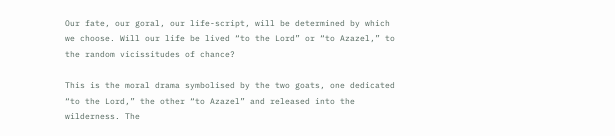Our fate, our goral, our life-script, will be determined by which we choose. Will our life be lived “to the Lord” or “to Azazel,” to the random vicissitudes of chance?

This is the moral drama symbolised by the two goats, one dedicated “to the Lord,” the other “to Azazel” and released into the wilderness. The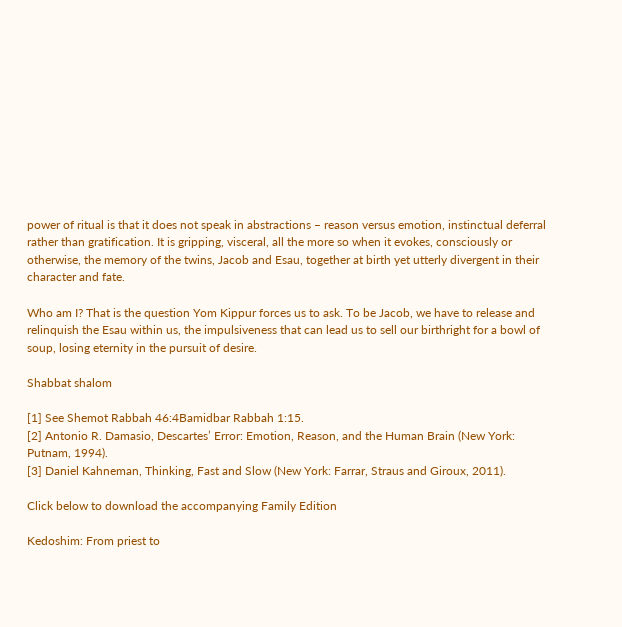power of ritual is that it does not speak in abstractions – reason versus emotion, instinctual deferral rather than gratification. It is gripping, visceral, all the more so when it evokes, consciously or otherwise, the memory of the twins, Jacob and Esau, together at birth yet utterly divergent in their character and fate.

Who am I? That is the question Yom Kippur forces us to ask. To be Jacob, we have to release and relinquish the Esau within us, the impulsiveness that can lead us to sell our birthright for a bowl of soup, losing eternity in the pursuit of desire.

Shabbat shalom

[1] See Shemot Rabbah 46:4Bamidbar Rabbah 1:15.
[2] Antonio R. Damasio, Descartes’ Error: Emotion, Reason, and the Human Brain (New York: Putnam, 1994).
[3] Daniel Kahneman, Thinking, Fast and Slow (New York: Farrar, Straus and Giroux, 2011).

Click below to download the accompanying Family Edition

Kedoshim: From priest to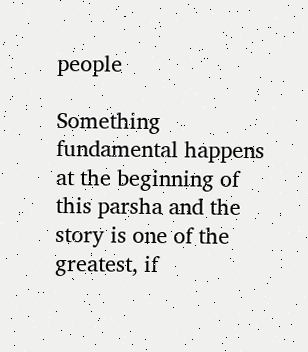people

Something fundamental happens at the beginning of this parsha and the story is one of the greatest, if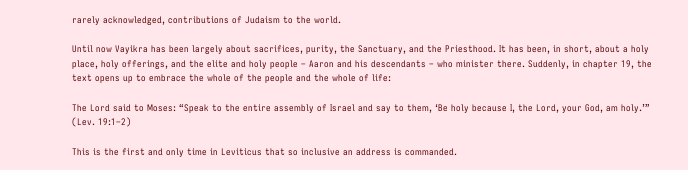rarely acknowledged, contributions of Judaism to the world.

Until now Vayikra has been largely about sacrifices, purity, the Sanctuary, and the Priesthood. It has been, in short, about a holy place, holy offerings, and the elite and holy people – Aaron and his descendants – who minister there. Suddenly, in chapter 19, the text opens up to embrace the whole of the people and the whole of life:

The Lord said to Moses: “Speak to the entire assembly of Israel and say to them, ‘Be holy because I, the Lord, your God, am holy.’” (Lev. 19:1–2)

This is the first and only time in Leviticus that so inclusive an address is commanded.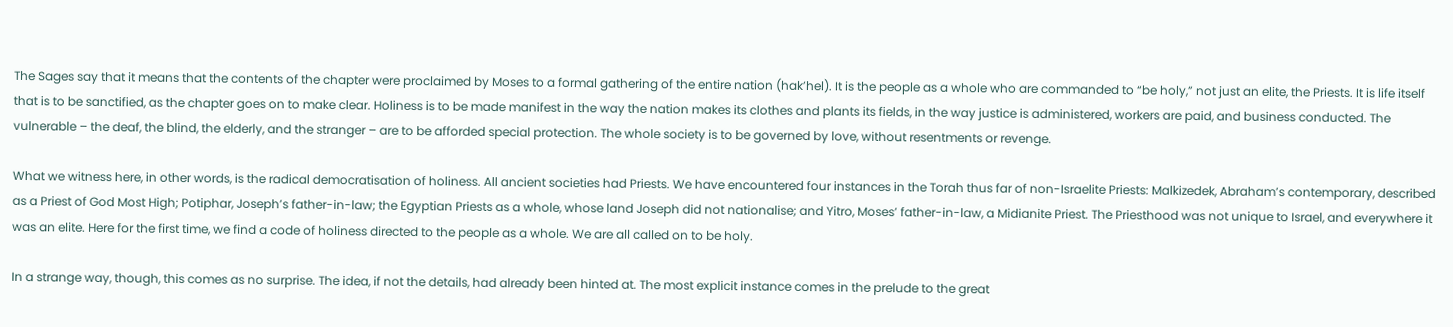The Sages say that it means that the contents of the chapter were proclaimed by Moses to a formal gathering of the entire nation (hak’hel). It is the people as a whole who are commanded to “be holy,” not just an elite, the Priests. It is life itself that is to be sanctified, as the chapter goes on to make clear. Holiness is to be made manifest in the way the nation makes its clothes and plants its fields, in the way justice is administered, workers are paid, and business conducted. The vulnerable – the deaf, the blind, the elderly, and the stranger – are to be afforded special protection. The whole society is to be governed by love, without resentments or revenge.

What we witness here, in other words, is the radical democratisation of holiness. All ancient societies had Priests. We have encountered four instances in the Torah thus far of non-Israelite Priests: Malkizedek, Abraham’s contemporary, described as a Priest of God Most High; Potiphar, Joseph’s father-in-law; the Egyptian Priests as a whole, whose land Joseph did not nationalise; and Yitro, Moses’ father-in-law, a Midianite Priest. The Priesthood was not unique to Israel, and everywhere it was an elite. Here for the first time, we find a code of holiness directed to the people as a whole. We are all called on to be holy.

In a strange way, though, this comes as no surprise. The idea, if not the details, had already been hinted at. The most explicit instance comes in the prelude to the great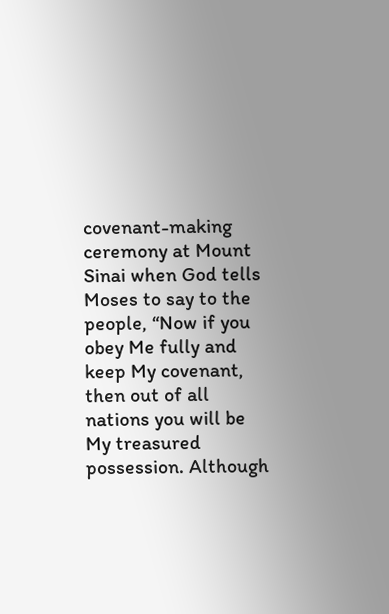covenant-making ceremony at Mount Sinai when God tells Moses to say to the people, “Now if you obey Me fully and keep My covenant, then out of all nations you will be My treasured possession. Although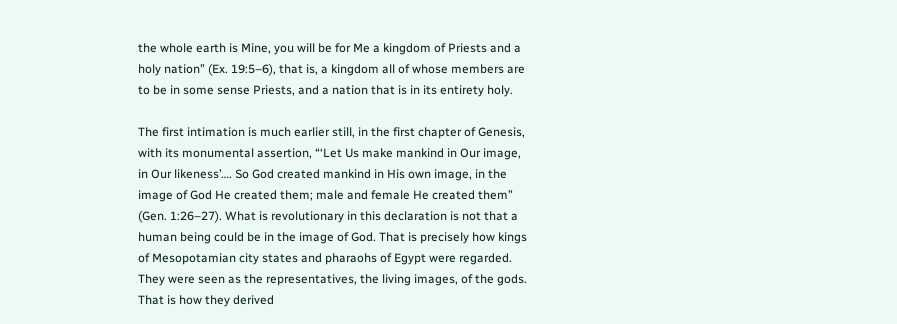the whole earth is Mine, you will be for Me a kingdom of Priests and a holy nation” (Ex. 19:5–6), that is, a kingdom all of whose members are to be in some sense Priests, and a nation that is in its entirety holy.

The first intimation is much earlier still, in the first chapter of Genesis, with its monumental assertion, “‘Let Us make mankind in Our image, in Our likeness’…. So God created mankind in His own image, in the image of God He created them; male and female He created them” (Gen. 1:26–27). What is revolutionary in this declaration is not that a human being could be in the image of God. That is precisely how kings of Mesopotamian city states and pharaohs of Egypt were regarded. They were seen as the representatives, the living images, of the gods. That is how they derived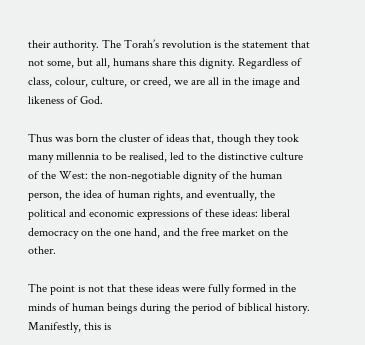their authority. The Torah’s revolution is the statement that not some, but all, humans share this dignity. Regardless of class, colour, culture, or creed, we are all in the image and likeness of God.

Thus was born the cluster of ideas that, though they took many millennia to be realised, led to the distinctive culture of the West: the non-negotiable dignity of the human person, the idea of human rights, and eventually, the political and economic expressions of these ideas: liberal democracy on the one hand, and the free market on the other.

The point is not that these ideas were fully formed in the minds of human beings during the period of biblical history. Manifestly, this is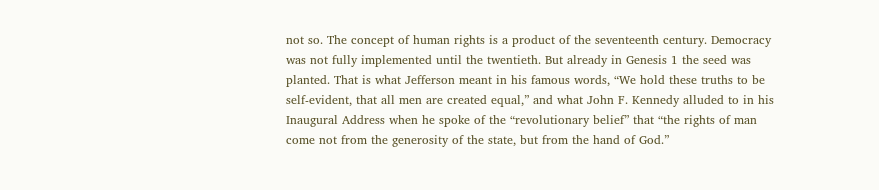not so. The concept of human rights is a product of the seventeenth century. Democracy was not fully implemented until the twentieth. But already in Genesis 1 the seed was planted. That is what Jefferson meant in his famous words, “We hold these truths to be self-evident, that all men are created equal,” and what John F. Kennedy alluded to in his Inaugural Address when he spoke of the “revolutionary belief” that “the rights of man come not from the generosity of the state, but from the hand of God.”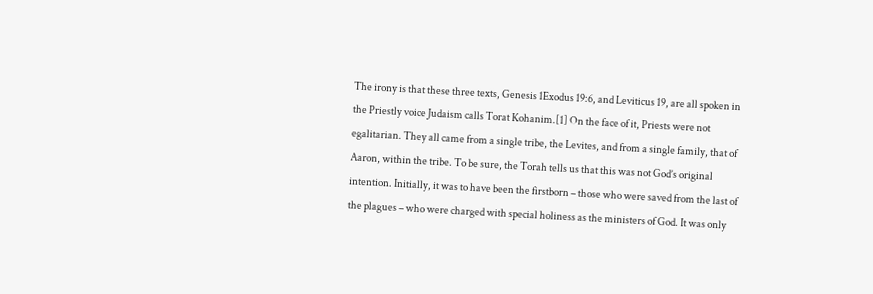The irony is that these three texts, Genesis 1Exodus 19:6, and Leviticus 19, are all spoken in the Priestly voice Judaism calls Torat Kohanim.[1] On the face of it, Priests were not egalitarian. They all came from a single tribe, the Levites, and from a single family, that of Aaron, within the tribe. To be sure, the Torah tells us that this was not God’s original intention. Initially, it was to have been the firstborn – those who were saved from the last of the plagues – who were charged with special holiness as the ministers of God. It was only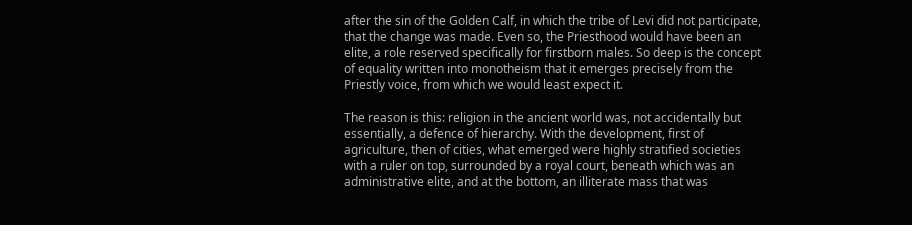after the sin of the Golden Calf, in which the tribe of Levi did not participate, that the change was made. Even so, the Priesthood would have been an elite, a role reserved specifically for firstborn males. So deep is the concept of equality written into monotheism that it emerges precisely from the Priestly voice, from which we would least expect it.

The reason is this: religion in the ancient world was, not accidentally but essentially, a defence of hierarchy. With the development, first of agriculture, then of cities, what emerged were highly stratified societies with a ruler on top, surrounded by a royal court, beneath which was an administrative elite, and at the bottom, an illiterate mass that was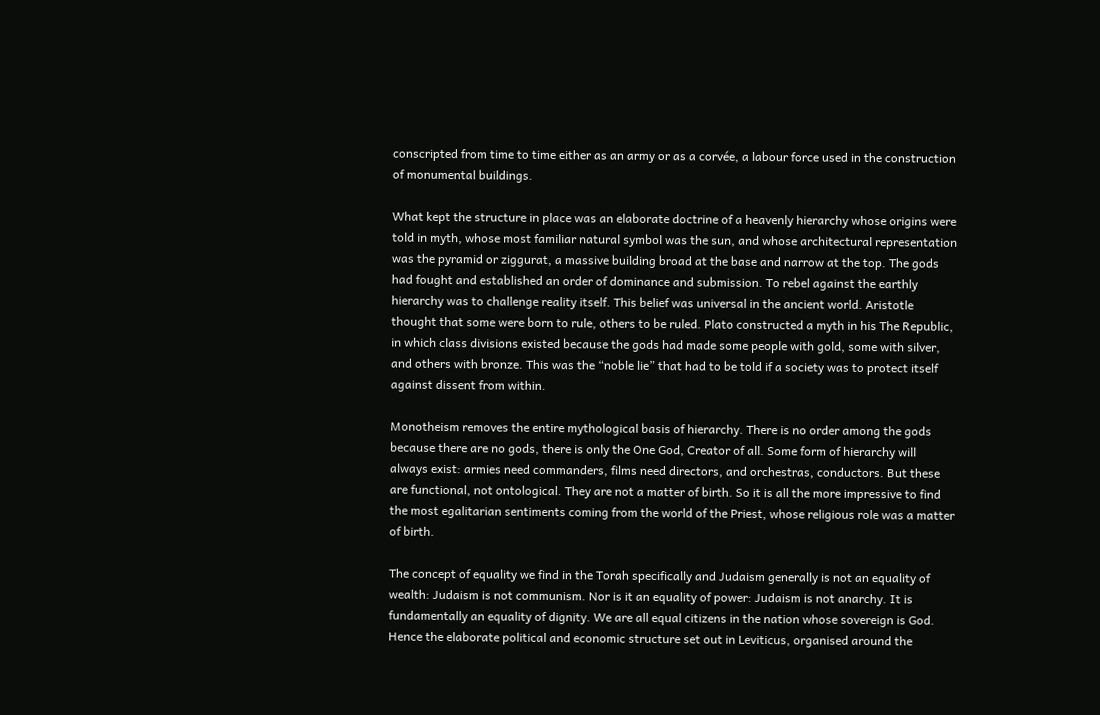conscripted from time to time either as an army or as a corvée, a labour force used in the construction of monumental buildings.

What kept the structure in place was an elaborate doctrine of a heavenly hierarchy whose origins were told in myth, whose most familiar natural symbol was the sun, and whose architectural representation was the pyramid or ziggurat, a massive building broad at the base and narrow at the top. The gods had fought and established an order of dominance and submission. To rebel against the earthly hierarchy was to challenge reality itself. This belief was universal in the ancient world. Aristotle thought that some were born to rule, others to be ruled. Plato constructed a myth in his The Republic, in which class divisions existed because the gods had made some people with gold, some with silver, and others with bronze. This was the “noble lie” that had to be told if a society was to protect itself against dissent from within.

Monotheism removes the entire mythological basis of hierarchy. There is no order among the gods because there are no gods, there is only the One God, Creator of all. Some form of hierarchy will always exist: armies need commanders, films need directors, and orchestras, conductors. But these are functional, not ontological. They are not a matter of birth. So it is all the more impressive to find the most egalitarian sentiments coming from the world of the Priest, whose religious role was a matter of birth.

The concept of equality we find in the Torah specifically and Judaism generally is not an equality of wealth: Judaism is not communism. Nor is it an equality of power: Judaism is not anarchy. It is fundamentally an equality of dignity. We are all equal citizens in the nation whose sovereign is God. Hence the elaborate political and economic structure set out in Leviticus, organised around the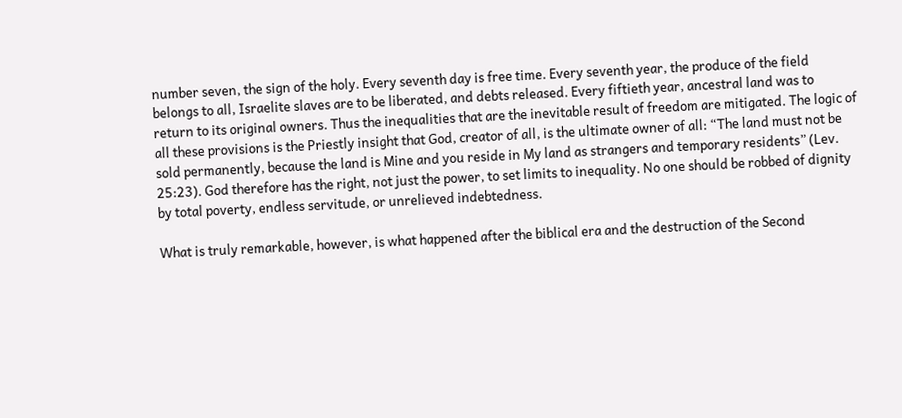number seven, the sign of the holy. Every seventh day is free time. Every seventh year, the produce of the field belongs to all, Israelite slaves are to be liberated, and debts released. Every fiftieth year, ancestral land was to return to its original owners. Thus the inequalities that are the inevitable result of freedom are mitigated. The logic of all these provisions is the Priestly insight that God, creator of all, is the ultimate owner of all: “The land must not be sold permanently, because the land is Mine and you reside in My land as strangers and temporary residents” (Lev. 25:23). God therefore has the right, not just the power, to set limits to inequality. No one should be robbed of dignity by total poverty, endless servitude, or unrelieved indebtedness.

What is truly remarkable, however, is what happened after the biblical era and the destruction of the Second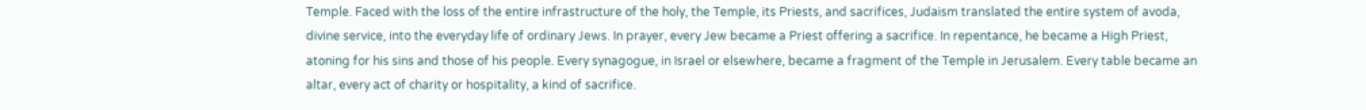Temple. Faced with the loss of the entire infrastructure of the holy, the Temple, its Priests, and sacrifices, Judaism translated the entire system of avoda, divine service, into the everyday life of ordinary Jews. In prayer, every Jew became a Priest offering a sacrifice. In repentance, he became a High Priest, atoning for his sins and those of his people. Every synagogue, in Israel or elsewhere, became a fragment of the Temple in Jerusalem. Every table became an altar, every act of charity or hospitality, a kind of sacrifice.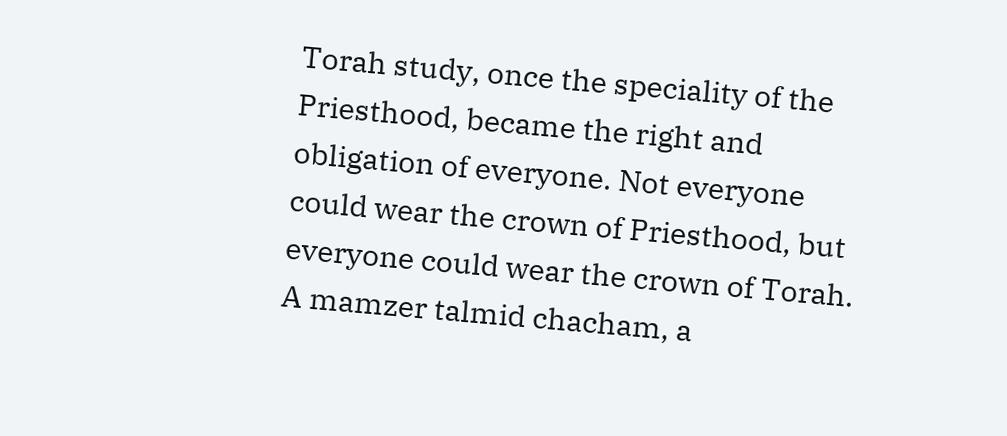Torah study, once the speciality of the Priesthood, became the right and obligation of everyone. Not everyone could wear the crown of Priesthood, but everyone could wear the crown of Torah. A mamzer talmid chacham, a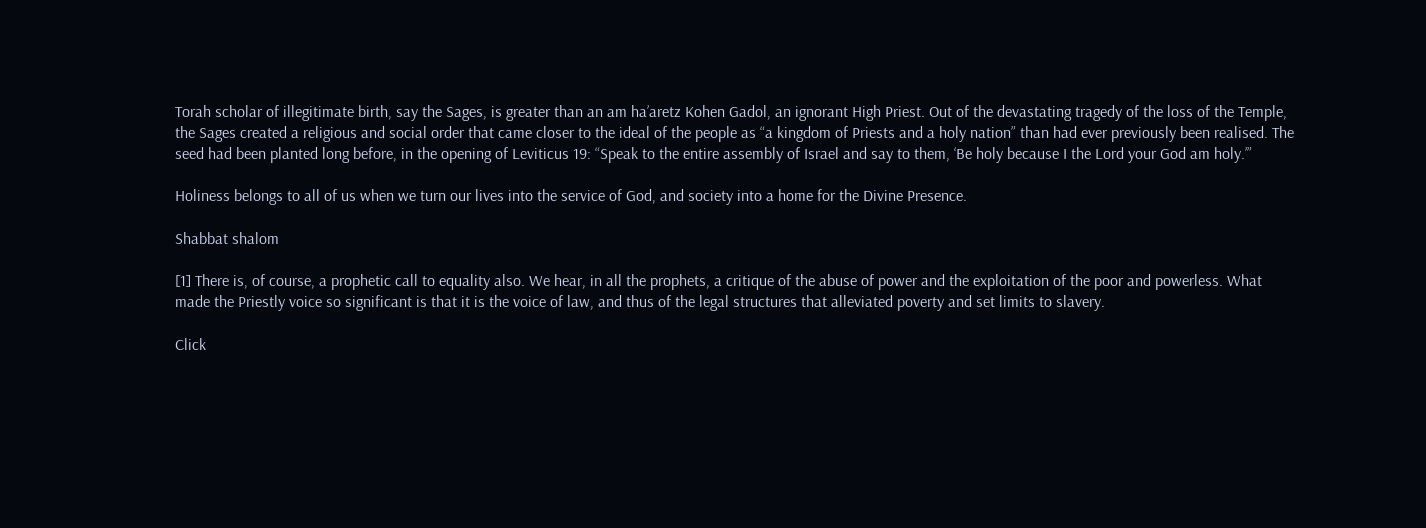Torah scholar of illegitimate birth, say the Sages, is greater than an am ha’aretz Kohen Gadol, an ignorant High Priest. Out of the devastating tragedy of the loss of the Temple, the Sages created a religious and social order that came closer to the ideal of the people as “a kingdom of Priests and a holy nation” than had ever previously been realised. The seed had been planted long before, in the opening of Leviticus 19: “Speak to the entire assembly of Israel and say to them, ‘Be holy because I the Lord your God am holy.’”

Holiness belongs to all of us when we turn our lives into the service of God, and society into a home for the Divine Presence.

Shabbat shalom

[1] There is, of course, a prophetic call to equality also. We hear, in all the prophets, a critique of the abuse of power and the exploitation of the poor and powerless. What made the Priestly voice so significant is that it is the voice of law, and thus of the legal structures that alleviated poverty and set limits to slavery.

Click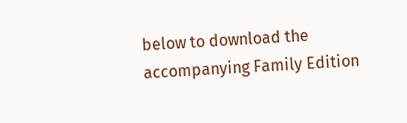below to download the accompanying Family Edition